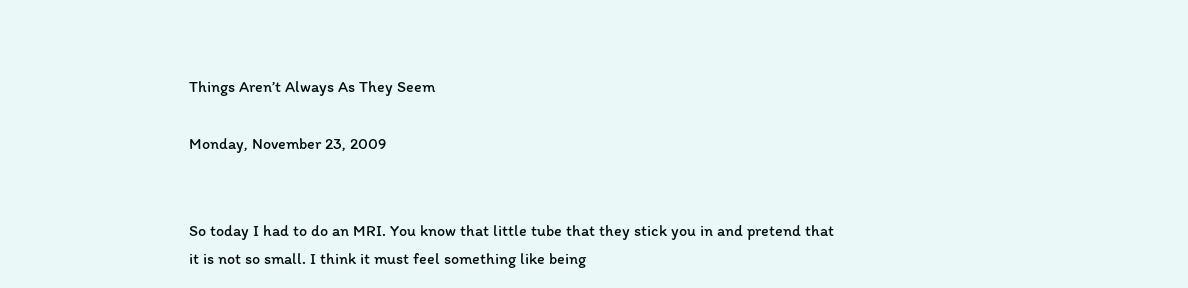Things Aren’t Always As They Seem

Monday, November 23, 2009


So today I had to do an MRI. You know that little tube that they stick you in and pretend that it is not so small. I think it must feel something like being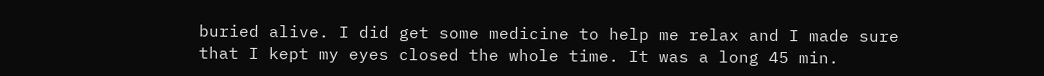buried alive. I did get some medicine to help me relax and I made sure that I kept my eyes closed the whole time. It was a long 45 min.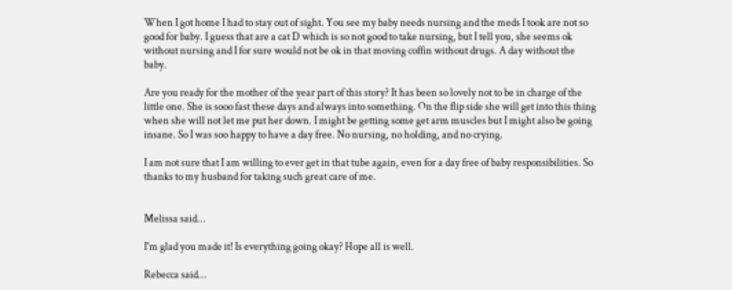When I got home I had to stay out of sight. You see my baby needs nursing and the meds I took are not so good for baby. I guess that are a cat D which is so not good to take nursing, but I tell you, she seems ok without nursing and I for sure would not be ok in that moving coffin without drugs. A day without the baby.

Are you ready for the mother of the year part of this story? It has been so lovely not to be in charge of the little one. She is sooo fast these days and always into something. On the flip side she will get into this thing when she will not let me put her down. I might be getting some get arm muscles but I might also be going insane. So I was soo happy to have a day free. No nursing, no holding, and no crying.

I am not sure that I am willing to ever get in that tube again, even for a day free of baby responsibilities. So thanks to my husband for taking such great care of me.


Melissa said...

I'm glad you made it! Is everything going okay? Hope all is well.

Rebecca said...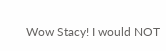Wow Stacy! I would NOT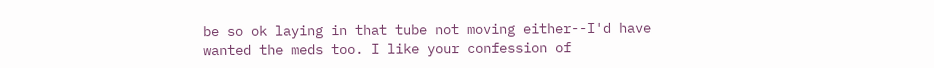be so ok laying in that tube not moving either--I'd have wanted the meds too. I like your confession of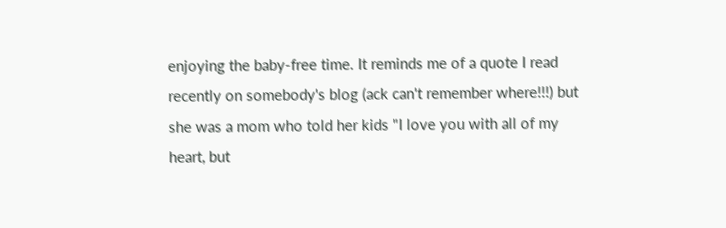enjoying the baby-free time. It reminds me of a quote I read recently on somebody's blog (ack can't remember where!!!) but she was a mom who told her kids "I love you with all of my heart, but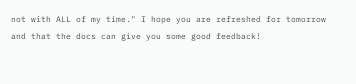not with ALL of my time." I hope you are refreshed for tomorrow and that the docs can give you some good feedback!